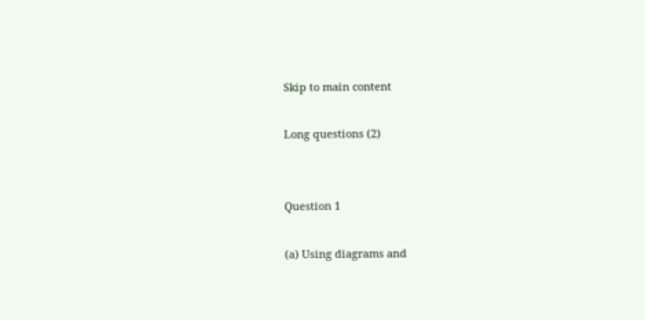Skip to main content

Long questions (2)


Question 1

(a) Using diagrams and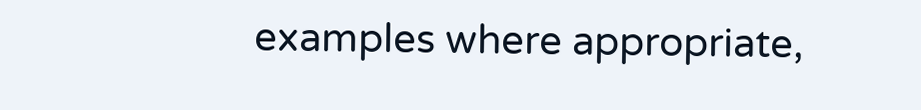examples where appropriate,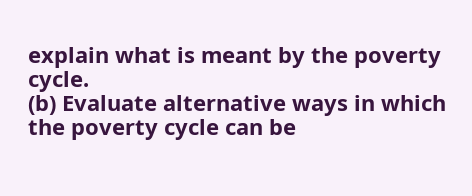explain what is meant by the poverty cycle.
(b) Evaluate alternative ways in which the poverty cycle can be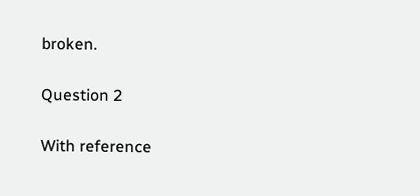broken.

Question 2

With reference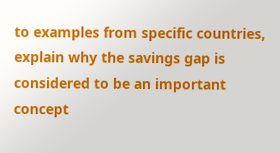to examples from specific countries, explain why the savings gap is considered to be an important concept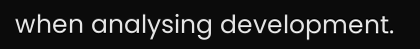when analysing development.